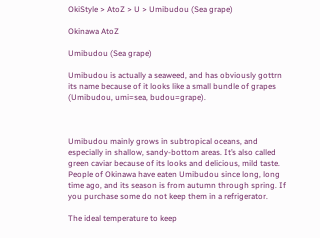OkiStyle > AtoZ > U > Umibudou (Sea grape)

Okinawa AtoZ

Umibudou (Sea grape)

Umibudou is actually a seaweed, and has obviously gottrn its name because of it looks like a small bundle of grapes (Umibudou, umi=sea, budou=grape).



Umibudou mainly grows in subtropical oceans, and especially in shallow, sandy-bottom areas. It’s also called green caviar because of its looks and delicious, mild taste. People of Okinawa have eaten Umibudou since long, long time ago, and its season is from autumn through spring. If you purchase some do not keep them in a refrigerator.

The ideal temperature to keep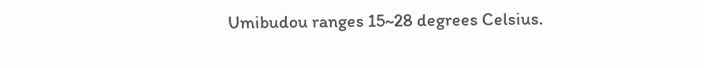Umibudou ranges 15~28 degrees Celsius.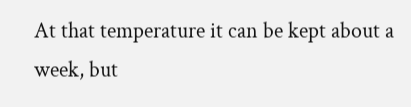At that temperature it can be kept about a week, but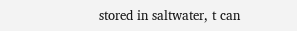stored in saltwater, t can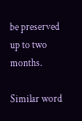be preserved up to two months.

Similar word